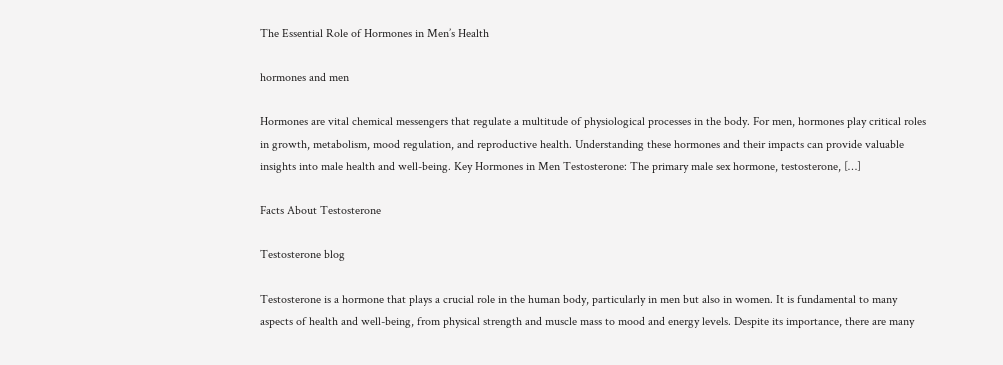The Essential Role of Hormones in Men’s Health

hormones and men

Hormones are vital chemical messengers that regulate a multitude of physiological processes in the body. For men, hormones play critical roles in growth, metabolism, mood regulation, and reproductive health. Understanding these hormones and their impacts can provide valuable insights into male health and well-being. Key Hormones in Men Testosterone: The primary male sex hormone, testosterone, […]

Facts About Testosterone

Testosterone blog

Testosterone is a hormone that plays a crucial role in the human body, particularly in men but also in women. It is fundamental to many aspects of health and well-being, from physical strength and muscle mass to mood and energy levels. Despite its importance, there are many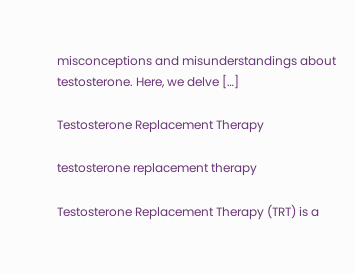misconceptions and misunderstandings about testosterone. Here, we delve […]

Testosterone Replacement Therapy

testosterone replacement therapy

Testosterone Replacement Therapy (TRT) is a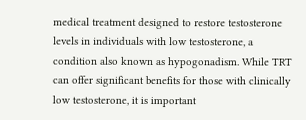medical treatment designed to restore testosterone levels in individuals with low testosterone, a condition also known as hypogonadism. While TRT can offer significant benefits for those with clinically low testosterone, it is important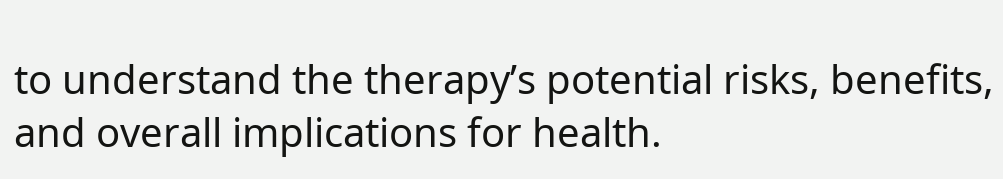to understand the therapy’s potential risks, benefits, and overall implications for health.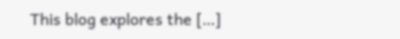This blog explores the […]